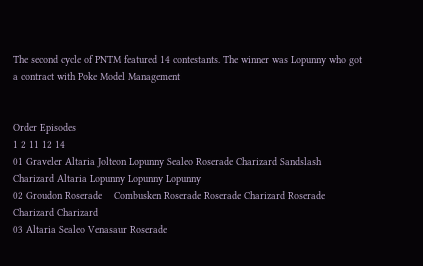The second cycle of PNTM featured 14 contestants. The winner was Lopunny who got a contract with Poke Model Management


Order Episodes
1 2 11 12 14
01 Graveler Altaria Jolteon Lopunny Sealeo Roserade Charizard Sandslash Charizard Altaria Lopunny Lopunny Lopunny
02 Groudon Roserade    Combusken Roserade Roserade Charizard Roserade Charizard Charizard
03 Altaria Sealeo Venasaur Roserade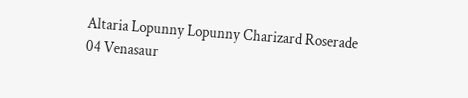Altaria Lopunny Lopunny Charizard Roserade
04 Venasaur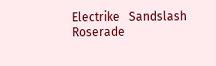Electrike   Sandslash Roserade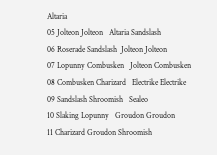Altaria
05 Jolteon Jolteon   Altaria Sandslash
06 Roserade Sandslash  Jolteon Jolteon
07 Lopunny Combusken   Jolteon Combusken
08 Combusken Charizard   Electrike Electrike
09 Sandslash Shroomish   Sealeo
10 Slaking Lopunny   Groudon Groudon
11 Charizard Groudon Shroomish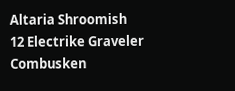Altaria Shroomish
12 Electrike Graveler  Combusken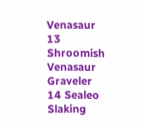Venasaur
13 Shroomish Venasaur Graveler
14 Sealeo Slaking